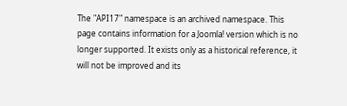The "API17" namespace is an archived namespace. This page contains information for a Joomla! version which is no longer supported. It exists only as a historical reference, it will not be improved and its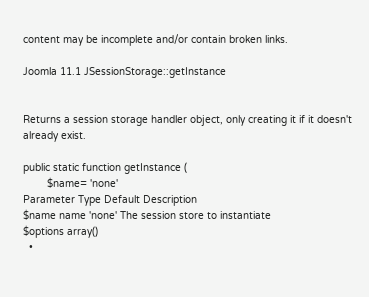content may be incomplete and/or contain broken links.

Joomla 11.1 JSessionStorage::getInstance


Returns a session storage handler object, only creating it if it doesn't already exist.

public static function getInstance (
        $name= 'none'
Parameter Type Default Description
$name name 'none' The session store to instantiate
$options array()
  •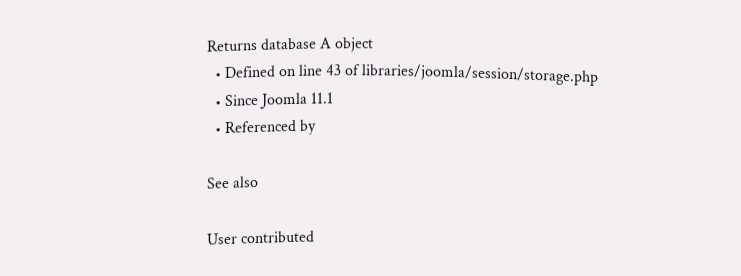Returns database A object
  • Defined on line 43 of libraries/joomla/session/storage.php
  • Since Joomla 11.1
  • Referenced by

See also

User contributed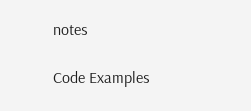notes

Code Examples